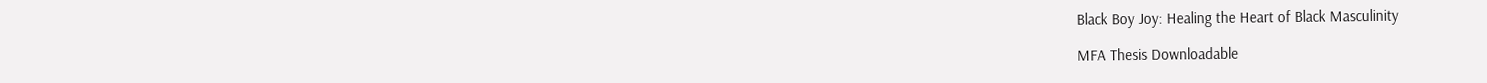Black Boy Joy: Healing the Heart of Black Masculinity

MFA Thesis Downloadable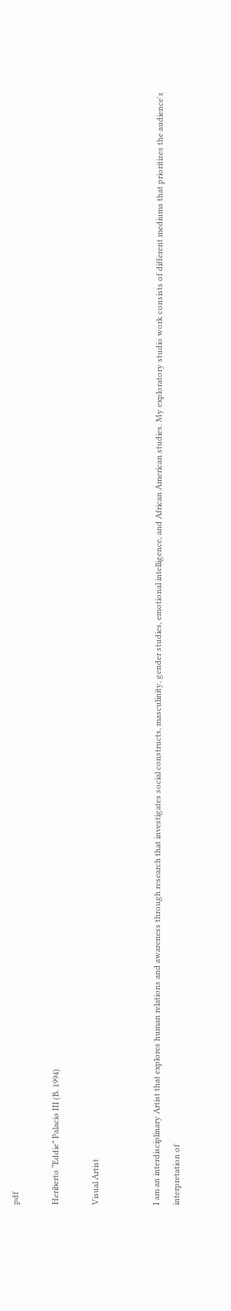pdf

Heriberto “Eddie” Palacio III (B. 1994)

Visual Artist


I am an interdisciplinary Artist that explores human relations and awareness through research that investigates social constructs, masculinity, gender studies, emotional intelligence, and African American studies. My exploratory studio work consists of different mediums that prioritizes the audience's interpretation of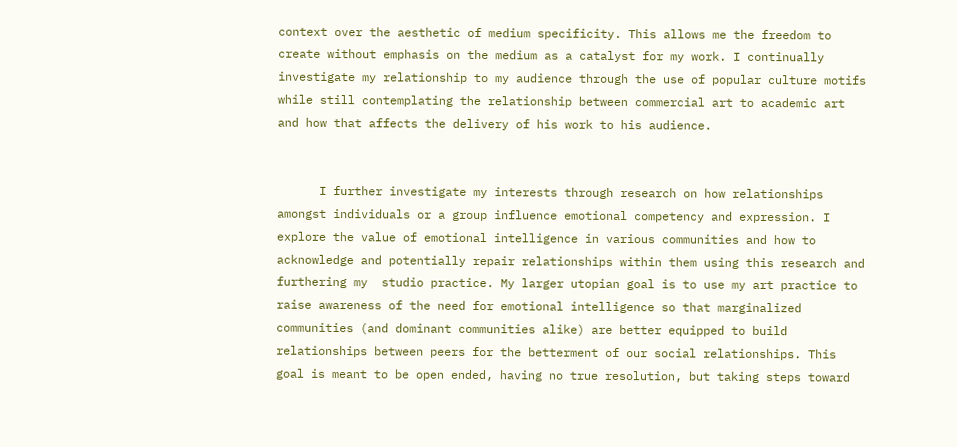context over the aesthetic of medium specificity. This allows me the freedom to create without emphasis on the medium as a catalyst for my work. I continually investigate my relationship to my audience through the use of popular culture motifs while still contemplating the relationship between commercial art to academic art and how that affects the delivery of his work to his audience.


      I further investigate my interests through research on how relationships amongst individuals or a group influence emotional competency and expression. I explore the value of emotional intelligence in various communities and how to acknowledge and potentially repair relationships within them using this research and furthering my  studio practice. My larger utopian goal is to use my art practice to raise awareness of the need for emotional intelligence so that marginalized communities (and dominant communities alike) are better equipped to build relationships between peers for the betterment of our social relationships. This goal is meant to be open ended, having no true resolution, but taking steps toward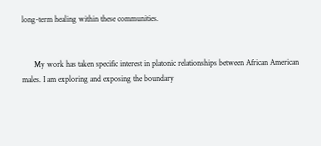long-term healing within these communities.


      My work has taken specific interest in platonic relationships between African American males. I am exploring and exposing the boundary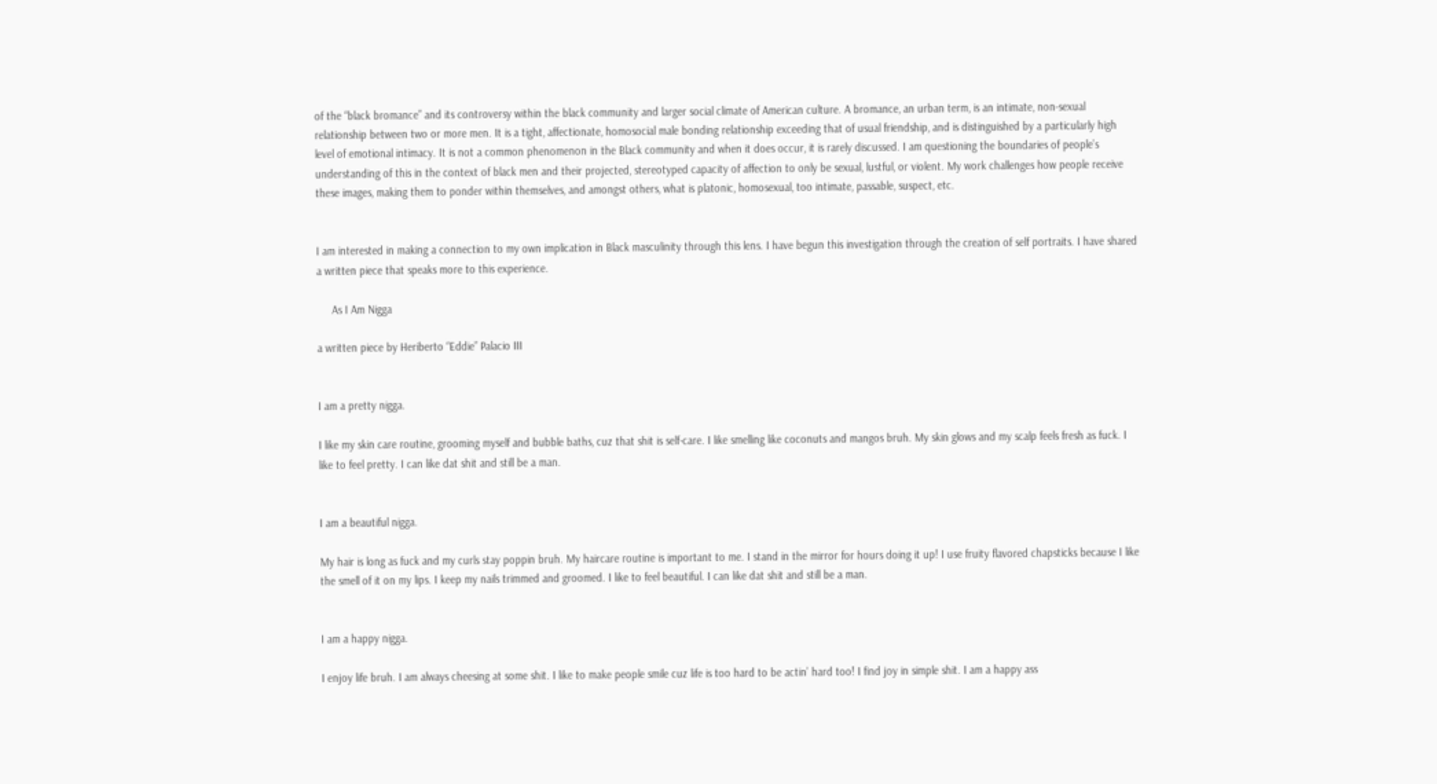of the “black bromance” and its controversy within the black community and larger social climate of American culture. A bromance, an urban term, is an intimate, non-sexual relationship between two or more men. It is a tight, affectionate, homosocial male bonding relationship exceeding that of usual friendship, and is distinguished by a particularly high level of emotional intimacy. It is not a common phenomenon in the Black community and when it does occur, it is rarely discussed. I am questioning the boundaries of people’s understanding of this in the context of black men and their projected, stereotyped capacity of affection to only be sexual, lustful, or violent. My work challenges how people receive these images, making them to ponder within themselves, and amongst others, what is platonic, homosexual, too intimate, passable, suspect, etc.


I am interested in making a connection to my own implication in Black masculinity through this lens. I have begun this investigation through the creation of self portraits. I have shared a written piece that speaks more to this experience.

     As I Am Nigga

a written piece by Heriberto “Eddie” Palacio III


I am a pretty nigga.

I like my skin care routine, grooming myself and bubble baths, cuz that shit is self-care. I like smelling like coconuts and mangos bruh. My skin glows and my scalp feels fresh as fuck. I like to feel pretty. I can like dat shit and still be a man.


I am a beautiful nigga.

My hair is long as fuck and my curls stay poppin bruh. My haircare routine is important to me. I stand in the mirror for hours doing it up! I use fruity flavored chapsticks because I like the smell of it on my lips. I keep my nails trimmed and groomed. I like to feel beautiful. I can like dat shit and still be a man.


I am a happy nigga.

I enjoy life bruh. I am always cheesing at some shit. I like to make people smile cuz life is too hard to be actin’ hard too! I find joy in simple shit. I am a happy ass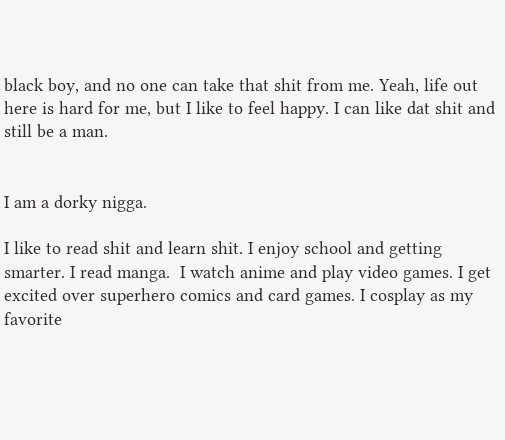black boy, and no one can take that shit from me. Yeah, life out here is hard for me, but I like to feel happy. I can like dat shit and still be a man.


I am a dorky nigga.

I like to read shit and learn shit. I enjoy school and getting smarter. I read manga.  I watch anime and play video games. I get excited over superhero comics and card games. I cosplay as my favorite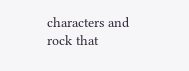characters and rock that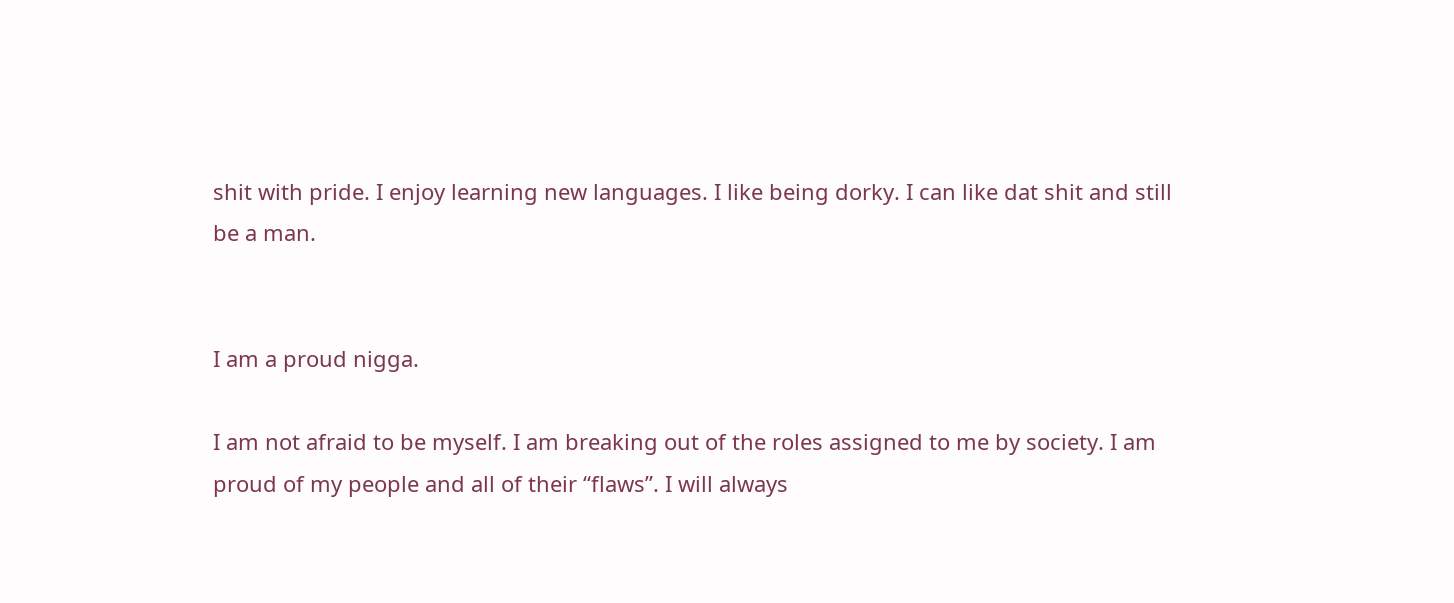shit with pride. I enjoy learning new languages. I like being dorky. I can like dat shit and still be a man.


I am a proud nigga.

I am not afraid to be myself. I am breaking out of the roles assigned to me by society. I am proud of my people and all of their “flaws”. I will always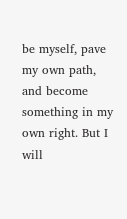be myself, pave my own path, and become something in my own right. But I will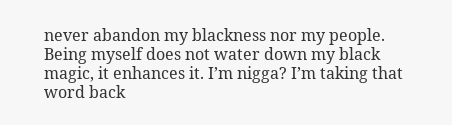never abandon my blackness nor my people. Being myself does not water down my black magic, it enhances it. I’m nigga? I’m taking that word back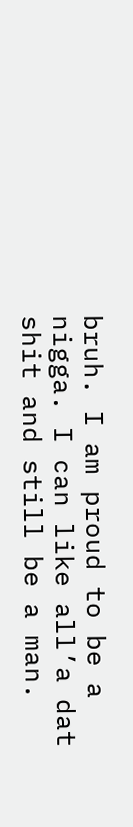bruh. I am proud to be a nigga. I can like all’a dat shit and still be a man.